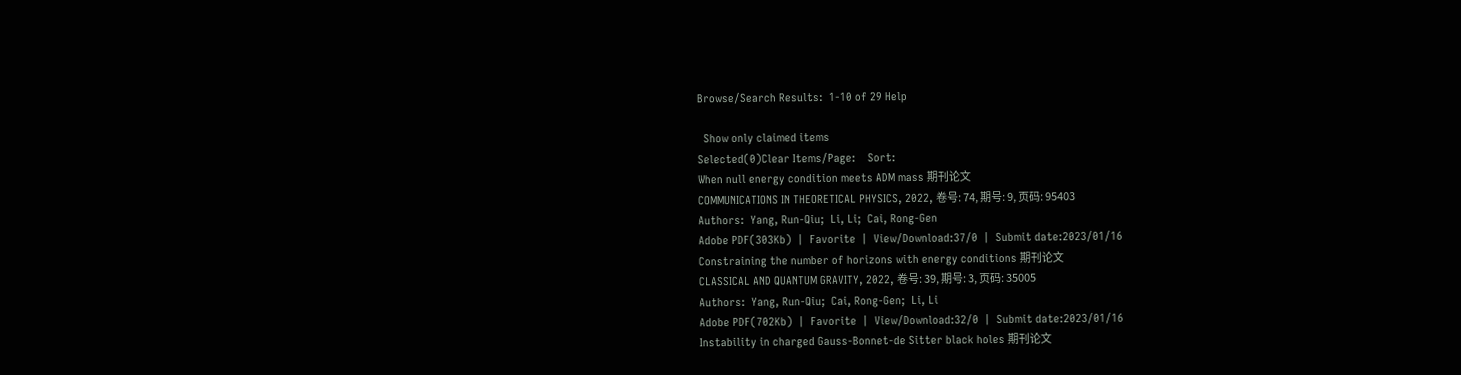Browse/Search Results:  1-10 of 29 Help

  Show only claimed items
Selected(0)Clear Items/Page:    Sort:
When null energy condition meets ADM mass 期刊论文
COMMUNICATIONS IN THEORETICAL PHYSICS, 2022, 卷号: 74, 期号: 9, 页码: 95403
Authors:  Yang, Run-Qiu;  Li, Li;  Cai, Rong-Gen
Adobe PDF(303Kb)  |  Favorite  |  View/Download:37/0  |  Submit date:2023/01/16
Constraining the number of horizons with energy conditions 期刊论文
CLASSICAL AND QUANTUM GRAVITY, 2022, 卷号: 39, 期号: 3, 页码: 35005
Authors:  Yang, Run-Qiu;  Cai, Rong-Gen;  Li, Li
Adobe PDF(702Kb)  |  Favorite  |  View/Download:32/0  |  Submit date:2023/01/16
Instability in charged Gauss-Bonnet-de Sitter black holes 期刊论文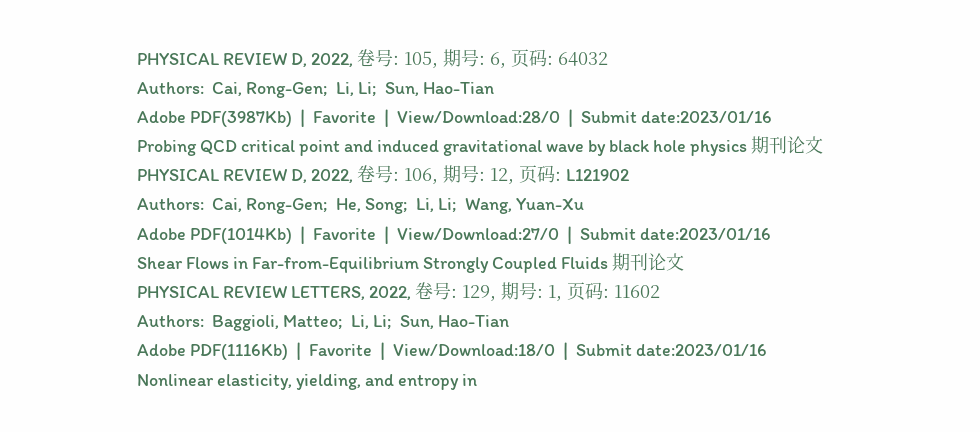PHYSICAL REVIEW D, 2022, 卷号: 105, 期号: 6, 页码: 64032
Authors:  Cai, Rong-Gen;  Li, Li;  Sun, Hao-Tian
Adobe PDF(3987Kb)  |  Favorite  |  View/Download:28/0  |  Submit date:2023/01/16
Probing QCD critical point and induced gravitational wave by black hole physics 期刊论文
PHYSICAL REVIEW D, 2022, 卷号: 106, 期号: 12, 页码: L121902
Authors:  Cai, Rong-Gen;  He, Song;  Li, Li;  Wang, Yuan-Xu
Adobe PDF(1014Kb)  |  Favorite  |  View/Download:27/0  |  Submit date:2023/01/16
Shear Flows in Far-from-Equilibrium Strongly Coupled Fluids 期刊论文
PHYSICAL REVIEW LETTERS, 2022, 卷号: 129, 期号: 1, 页码: 11602
Authors:  Baggioli, Matteo;  Li, Li;  Sun, Hao-Tian
Adobe PDF(1116Kb)  |  Favorite  |  View/Download:18/0  |  Submit date:2023/01/16
Nonlinear elasticity, yielding, and entropy in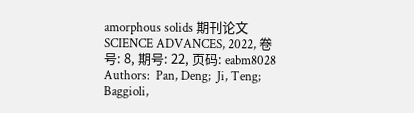amorphous solids 期刊论文
SCIENCE ADVANCES, 2022, 卷号: 8, 期号: 22, 页码: eabm8028
Authors:  Pan, Deng;  Ji, Teng;  Baggioli,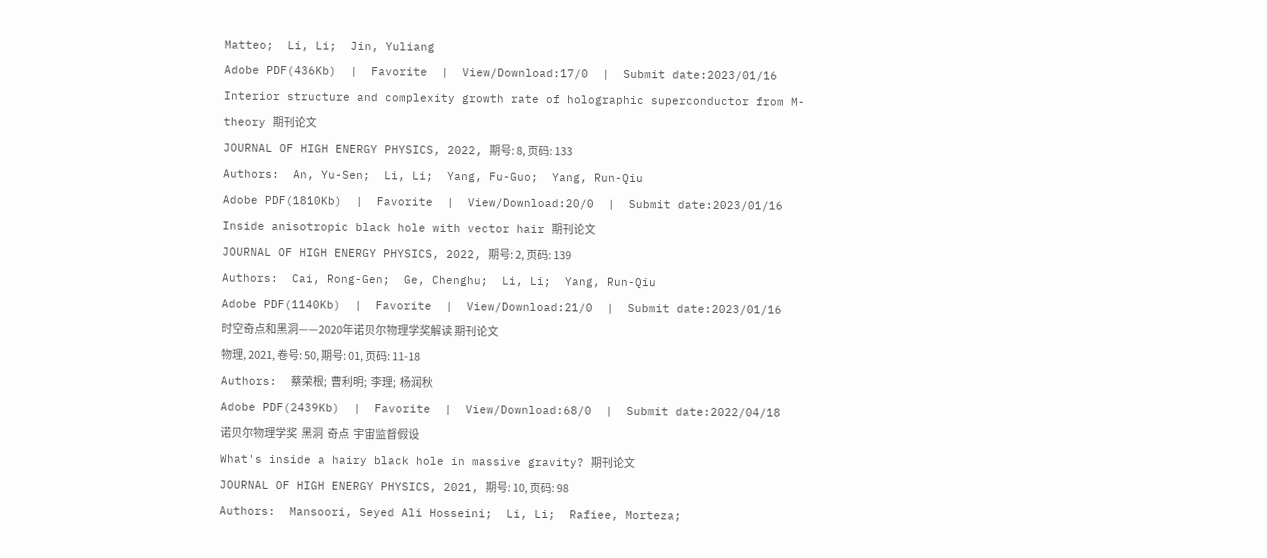Matteo;  Li, Li;  Jin, Yuliang
Adobe PDF(436Kb)  |  Favorite  |  View/Download:17/0  |  Submit date:2023/01/16
Interior structure and complexity growth rate of holographic superconductor from M-theory 期刊论文
JOURNAL OF HIGH ENERGY PHYSICS, 2022, 期号: 8, 页码: 133
Authors:  An, Yu-Sen;  Li, Li;  Yang, Fu-Guo;  Yang, Run-Qiu
Adobe PDF(1810Kb)  |  Favorite  |  View/Download:20/0  |  Submit date:2023/01/16
Inside anisotropic black hole with vector hair 期刊论文
JOURNAL OF HIGH ENERGY PHYSICS, 2022, 期号: 2, 页码: 139
Authors:  Cai, Rong-Gen;  Ge, Chenghu;  Li, Li;  Yang, Run-Qiu
Adobe PDF(1140Kb)  |  Favorite  |  View/Download:21/0  |  Submit date:2023/01/16
时空奇点和黑洞——2020年诺贝尔物理学奖解读 期刊论文
物理, 2021, 卷号: 50, 期号: 01, 页码: 11-18
Authors:  蔡荣根;  曹利明;  李理;  杨润秋
Adobe PDF(2439Kb)  |  Favorite  |  View/Download:68/0  |  Submit date:2022/04/18
诺贝尔物理学奖  黑洞  奇点  宇宙监督假设
What's inside a hairy black hole in massive gravity? 期刊论文
JOURNAL OF HIGH ENERGY PHYSICS, 2021, 期号: 10, 页码: 98
Authors:  Mansoori, Seyed Ali Hosseini;  Li, Li;  Rafiee, Morteza;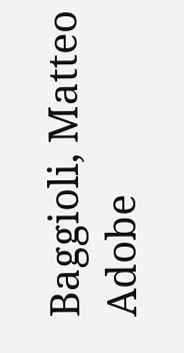Baggioli, Matteo
Adobe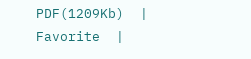PDF(1209Kb)  |  Favorite  |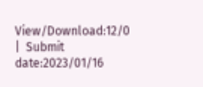View/Download:12/0  |  Submit date:2023/01/16